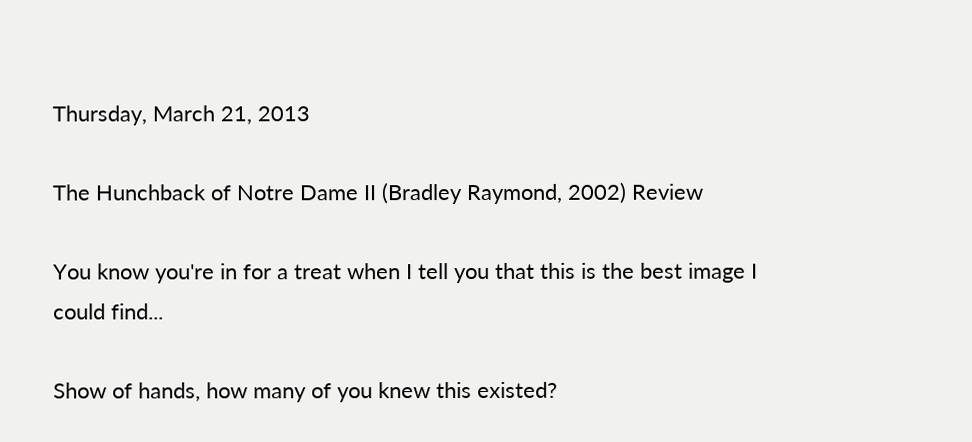Thursday, March 21, 2013

The Hunchback of Notre Dame II (Bradley Raymond, 2002) Review

You know you're in for a treat when I tell you that this is the best image I could find...

Show of hands, how many of you knew this existed?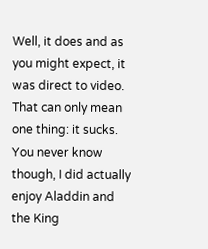Well, it does and as you might expect, it was direct to video. That can only mean one thing: it sucks. You never know though, I did actually enjoy Aladdin and the King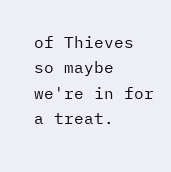of Thieves so maybe we're in for a treat.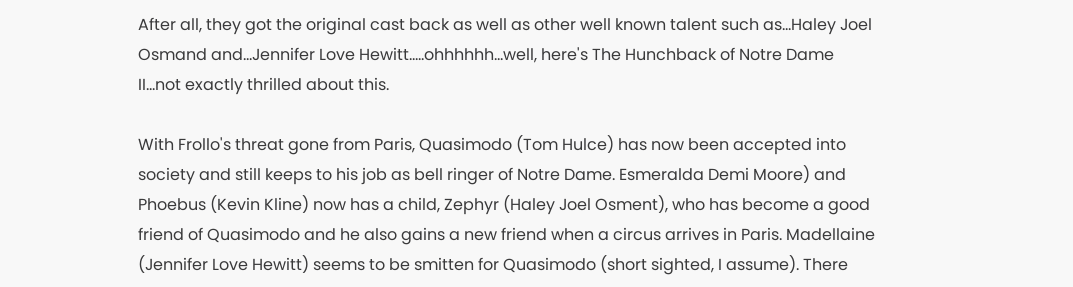After all, they got the original cast back as well as other well known talent such as...Haley Joel Osmand and...Jennifer Love Hewitt.....ohhhhhh...well, here's The Hunchback of Notre Dame II...not exactly thrilled about this.

With Frollo's threat gone from Paris, Quasimodo (Tom Hulce) has now been accepted into society and still keeps to his job as bell ringer of Notre Dame. Esmeralda Demi Moore) and Phoebus (Kevin Kline) now has a child, Zephyr (Haley Joel Osment), who has become a good friend of Quasimodo and he also gains a new friend when a circus arrives in Paris. Madellaine (Jennifer Love Hewitt) seems to be smitten for Quasimodo (short sighted, I assume). There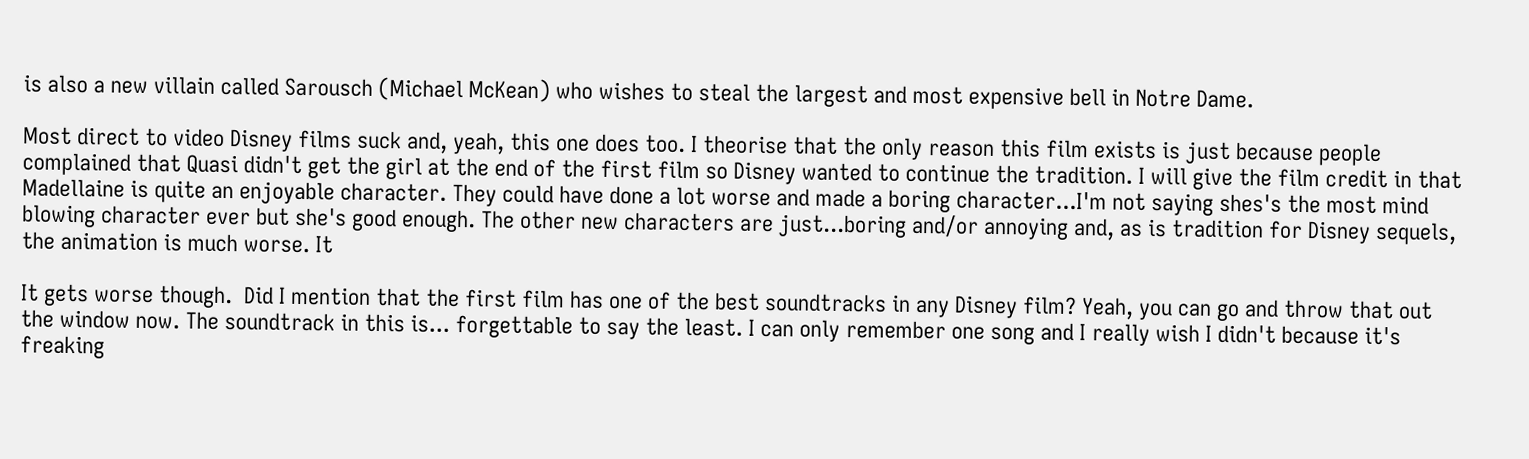is also a new villain called Sarousch (Michael McKean) who wishes to steal the largest and most expensive bell in Notre Dame.

Most direct to video Disney films suck and, yeah, this one does too. I theorise that the only reason this film exists is just because people complained that Quasi didn't get the girl at the end of the first film so Disney wanted to continue the tradition. I will give the film credit in that Madellaine is quite an enjoyable character. They could have done a lot worse and made a boring character...I'm not saying shes's the most mind blowing character ever but she's good enough. The other new characters are just...boring and/or annoying and, as is tradition for Disney sequels, the animation is much worse. It

It gets worse though.  Did I mention that the first film has one of the best soundtracks in any Disney film? Yeah, you can go and throw that out the window now. The soundtrack in this is... forgettable to say the least. I can only remember one song and I really wish I didn't because it's freaking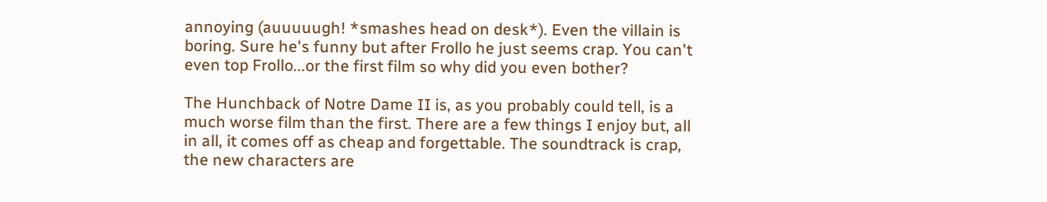annoying (auuuuugh! *smashes head on desk*). Even the villain is boring. Sure he's funny but after Frollo he just seems crap. You can't even top Frollo...or the first film so why did you even bother?

The Hunchback of Notre Dame II is, as you probably could tell, is a much worse film than the first. There are a few things I enjoy but, all in all, it comes off as cheap and forgettable. The soundtrack is crap, the new characters are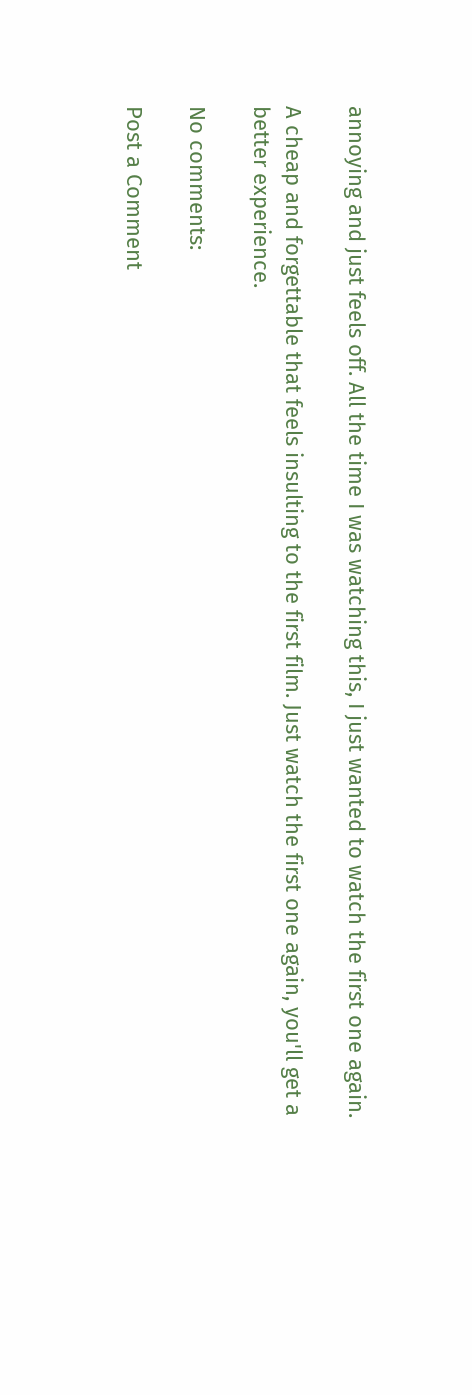annoying and just feels off. All the time I was watching this, I just wanted to watch the first one again.

A cheap and forgettable that feels insulting to the first film. Just watch the first one again, you'll get a better experience.

No comments:

Post a Comment